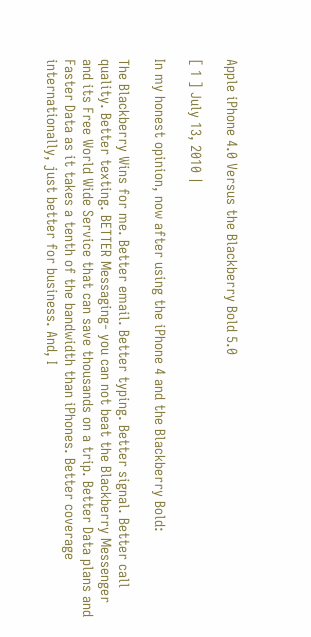Apple iPhone 4.0 Versus the Blackberry Bold 5.0

[ 1 ] July 13, 2010 |

In my honest opinion, now after using the iPhone 4 and the Blackberry Bold:

The Blackberry Wins for me. Better email. Better typing. Better signal. Better call quality. Better texting. BETTER Messaging- you can not beat the Blackberry Messenger and its Free World Wide Service that can save thousands on a trip. Better Data plans and Faster Data as it takes a tenth of the bandwidth than iPhones. Better coverage internationally, just better for business. And, I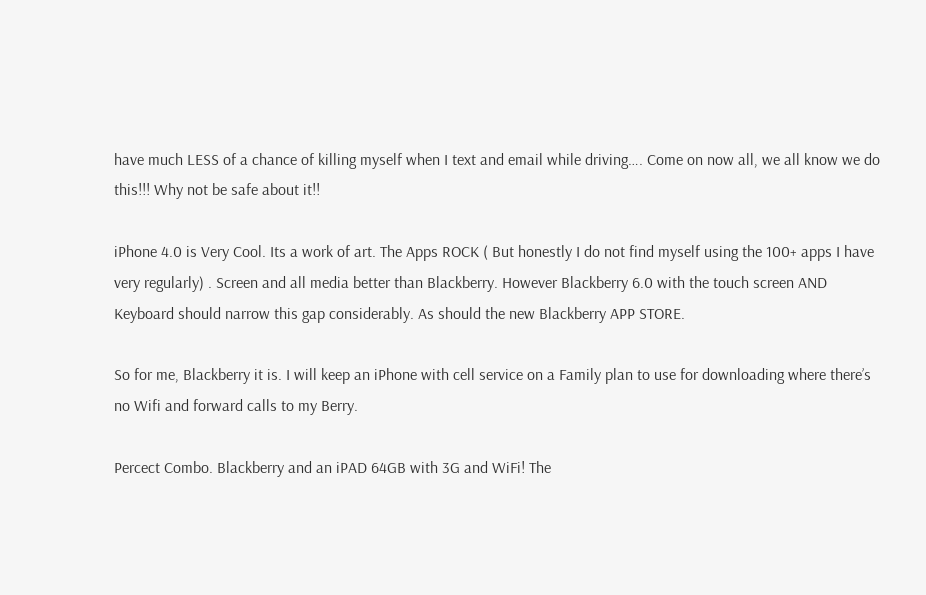have much LESS of a chance of killing myself when I text and email while driving…. Come on now all, we all know we do this!!! Why not be safe about it!!

iPhone 4.0 is Very Cool. Its a work of art. The Apps ROCK ( But honestly I do not find myself using the 100+ apps I have very regularly) . Screen and all media better than Blackberry. However Blackberry 6.0 with the touch screen AND Keyboard should narrow this gap considerably. As should the new Blackberry APP STORE.

So for me, Blackberry it is. I will keep an iPhone with cell service on a Family plan to use for downloading where there’s no Wifi and forward calls to my Berry.

Percect Combo. Blackberry and an iPAD 64GB with 3G and WiFi! The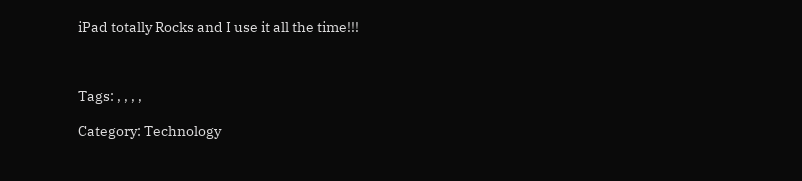iPad totally Rocks and I use it all the time!!!



Tags: , , , ,

Category: Technology